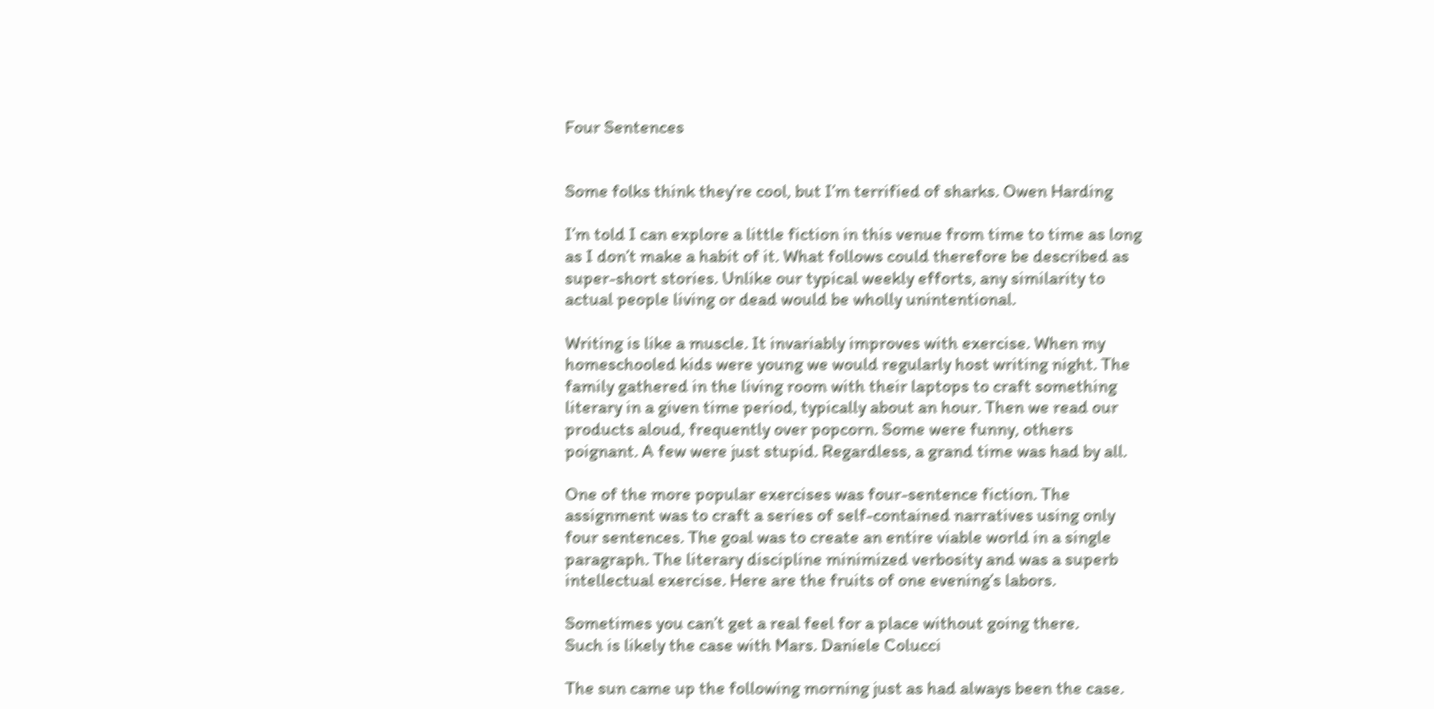Four Sentences


Some folks think they’re cool, but I’m terrified of sharks. Owen Harding

I’m told I can explore a little fiction in this venue from time to time as long as I don’t make a habit of it. What follows could therefore be described as super-short stories. Unlike our typical weekly efforts, any similarity to actual people living or dead would be wholly unintentional.

Writing is like a muscle. It invariably improves with exercise. When my homeschooled kids were young we would regularly host writing night. The family gathered in the living room with their laptops to craft something literary in a given time period, typically about an hour. Then we read our products aloud, frequently over popcorn. Some were funny, others poignant. A few were just stupid. Regardless, a grand time was had by all.

One of the more popular exercises was four-sentence fiction. The assignment was to craft a series of self-contained narratives using only four sentences. The goal was to create an entire viable world in a single paragraph. The literary discipline minimized verbosity and was a superb intellectual exercise. Here are the fruits of one evening’s labors.

Sometimes you can’t get a real feel for a place without going there.
Such is likely the case with Mars. Daniele Colucci

The sun came up the following morning just as had always been the case.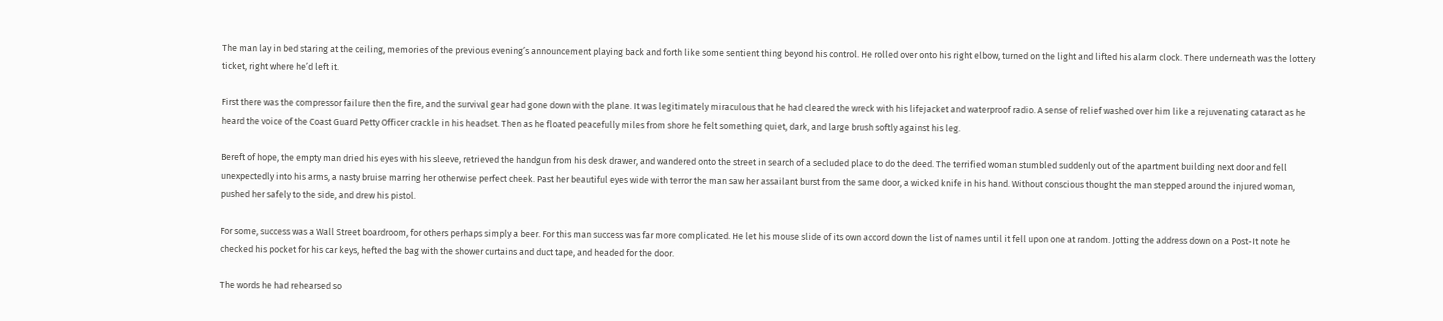The man lay in bed staring at the ceiling, memories of the previous evening’s announcement playing back and forth like some sentient thing beyond his control. He rolled over onto his right elbow, turned on the light and lifted his alarm clock. There underneath was the lottery ticket, right where he’d left it.

First there was the compressor failure then the fire, and the survival gear had gone down with the plane. It was legitimately miraculous that he had cleared the wreck with his lifejacket and waterproof radio. A sense of relief washed over him like a rejuvenating cataract as he heard the voice of the Coast Guard Petty Officer crackle in his headset. Then as he floated peacefully miles from shore he felt something quiet, dark, and large brush softly against his leg.

Bereft of hope, the empty man dried his eyes with his sleeve, retrieved the handgun from his desk drawer, and wandered onto the street in search of a secluded place to do the deed. The terrified woman stumbled suddenly out of the apartment building next door and fell unexpectedly into his arms, a nasty bruise marring her otherwise perfect cheek. Past her beautiful eyes wide with terror the man saw her assailant burst from the same door, a wicked knife in his hand. Without conscious thought the man stepped around the injured woman, pushed her safely to the side, and drew his pistol.

For some, success was a Wall Street boardroom, for others perhaps simply a beer. For this man success was far more complicated. He let his mouse slide of its own accord down the list of names until it fell upon one at random. Jotting the address down on a Post-It note he checked his pocket for his car keys, hefted the bag with the shower curtains and duct tape, and headed for the door.

The words he had rehearsed so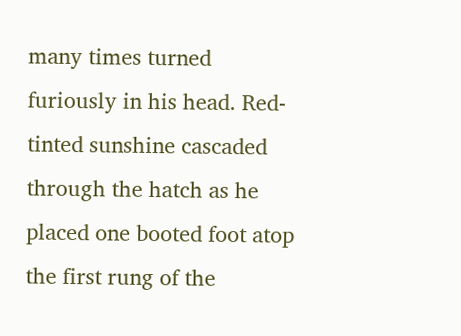many times turned furiously in his head. Red-tinted sunshine cascaded through the hatch as he placed one booted foot atop the first rung of the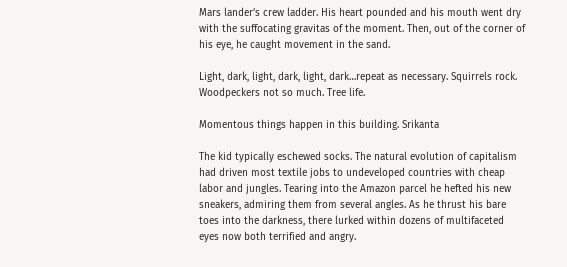Mars lander’s crew ladder. His heart pounded and his mouth went dry with the suffocating gravitas of the moment. Then, out of the corner of his eye, he caught movement in the sand.

Light, dark, light, dark, light, dark…repeat as necessary. Squirrels rock. Woodpeckers not so much. Tree life.

Momentous things happen in this building. Srikanta

The kid typically eschewed socks. The natural evolution of capitalism had driven most textile jobs to undeveloped countries with cheap labor and jungles. Tearing into the Amazon parcel he hefted his new sneakers, admiring them from several angles. As he thrust his bare toes into the darkness, there lurked within dozens of multifaceted eyes now both terrified and angry.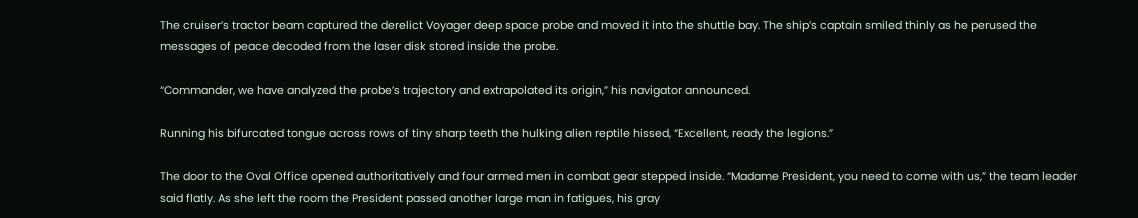The cruiser’s tractor beam captured the derelict Voyager deep space probe and moved it into the shuttle bay. The ship’s captain smiled thinly as he perused the messages of peace decoded from the laser disk stored inside the probe.

“Commander, we have analyzed the probe’s trajectory and extrapolated its origin,” his navigator announced.

Running his bifurcated tongue across rows of tiny sharp teeth the hulking alien reptile hissed, “Excellent, ready the legions.”

The door to the Oval Office opened authoritatively and four armed men in combat gear stepped inside. “Madame President, you need to come with us,” the team leader said flatly. As she left the room the President passed another large man in fatigues, his gray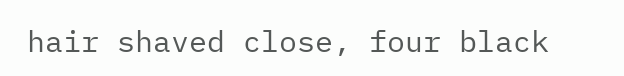hair shaved close, four black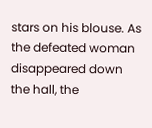stars on his blouse. As the defeated woman disappeared down the hall, the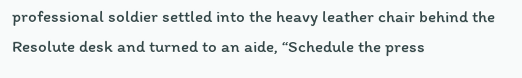professional soldier settled into the heavy leather chair behind the Resolute desk and turned to an aide, “Schedule the press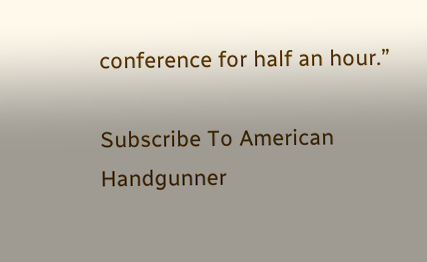conference for half an hour.”

Subscribe To American Handgunner